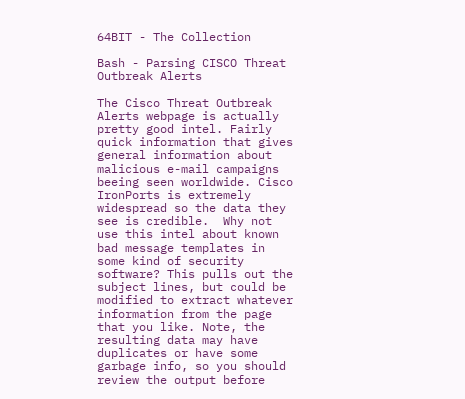64BIT - The Collection

Bash - Parsing CISCO Threat Outbreak Alerts

The Cisco Threat Outbreak Alerts webpage is actually pretty good intel. Fairly quick information that gives general information about malicious e-mail campaigns beeing seen worldwide. Cisco IronPorts is extremely widespread so the data they see is credible.  Why not use this intel about known bad message templates in some kind of security software? This pulls out the subject lines, but could be modified to extract whatever information from the page that you like. Note, the resulting data may have duplicates or have some garbage info, so you should review the output before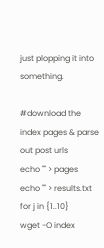just plopping it into something.

#download the index pages & parse out post urls
echo "" > pages
echo "" > results.txt
for j in {1..10}
wget -O index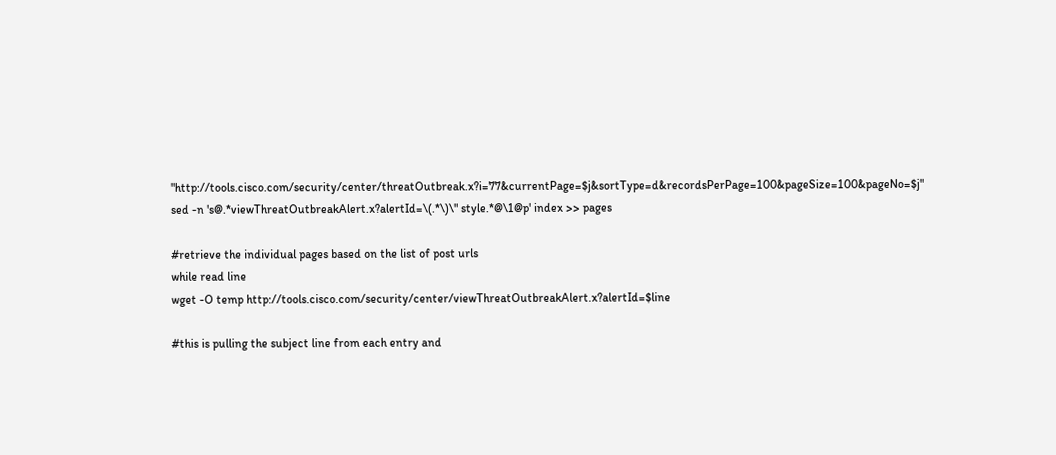"http://tools.cisco.com/security/center/threatOutbreak.x?i=77&currentPage=$j&sortType=d&recordsPerPage=100&pageSize=100&pageNo=$j"
sed -n 's@.*viewThreatOutbreakAlert.x?alertId=\(.*\)\" style.*@\1@p' index >> pages

#retrieve the individual pages based on the list of post urls
while read line
wget -O temp http://tools.cisco.com/security/center/viewThreatOutbreakAlert.x?alertId=$line

#this is pulling the subject line from each entry and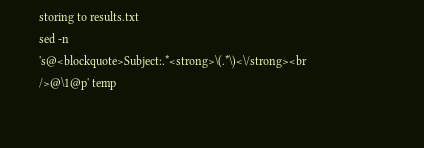storing to results.txt
sed -n 's@<blockquote>Subject:.*<strong>\(.*\)<\/strong><br />@\1@p' temp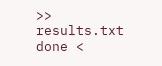>> results.txt
done <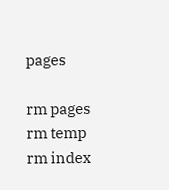pages

rm pages
rm temp
rm index